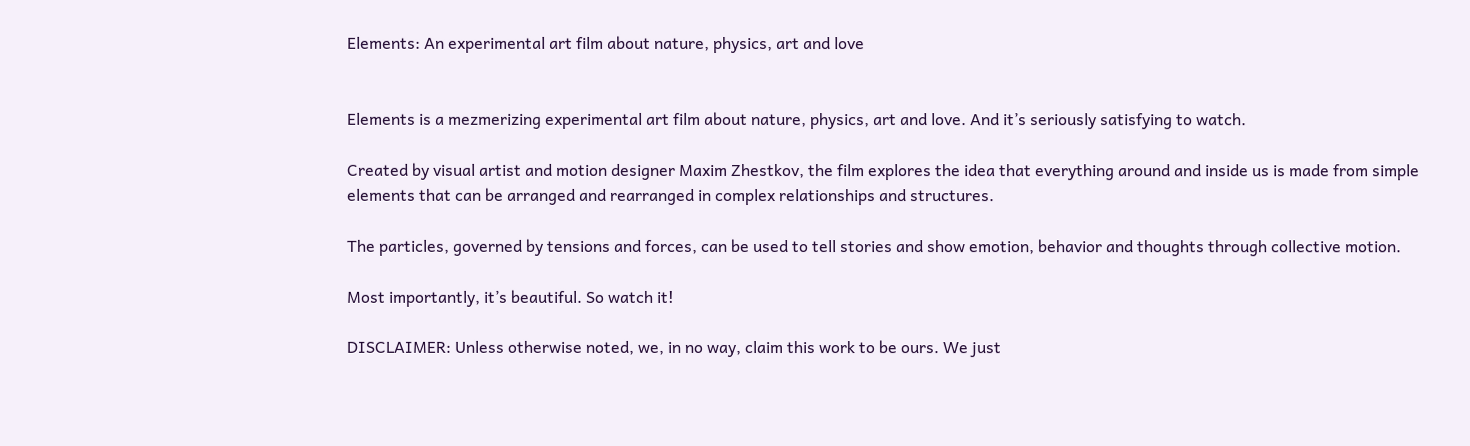Elements: An experimental art film about nature, physics, art and love


Elements is a mezmerizing experimental art film about nature, physics, art and love. And it’s seriously satisfying to watch.

Created by visual artist and motion designer Maxim Zhestkov, the film explores the idea that everything around and inside us is made from simple elements that can be arranged and rearranged in complex relationships and structures.

The particles, governed by tensions and forces, can be used to tell stories and show emotion, behavior and thoughts through collective motion.

Most importantly, it’s beautiful. So watch it!

DISCLAIMER: Unless otherwise noted, we, in no way, claim this work to be ours. We just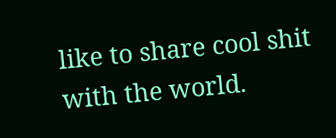like to share cool shit with the world.